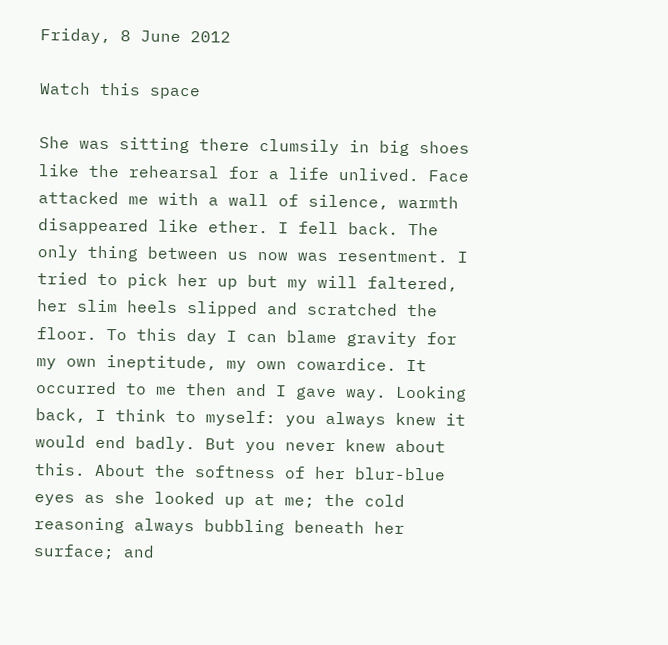Friday, 8 June 2012

Watch this space

She was sitting there clumsily in big shoes like the rehearsal for a life unlived. Face attacked me with a wall of silence, warmth disappeared like ether. I fell back. The only thing between us now was resentment. I tried to pick her up but my will faltered, her slim heels slipped and scratched the floor. To this day I can blame gravity for my own ineptitude, my own cowardice. It occurred to me then and I gave way. Looking back, I think to myself: you always knew it would end badly. But you never knew about this. About the softness of her blur-blue eyes as she looked up at me; the cold reasoning always bubbling beneath her surface; and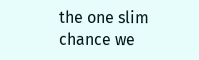the one slim chance we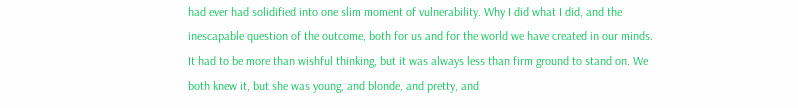had ever had solidified into one slim moment of vulnerability. Why I did what I did, and the inescapable question of the outcome, both for us and for the world we have created in our minds. It had to be more than wishful thinking, but it was always less than firm ground to stand on. We both knew it, but she was young, and blonde, and pretty, and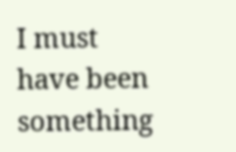I must have been something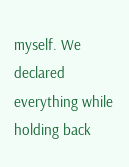myself. We declared everything while holding back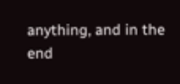anything, and in the end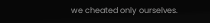we cheated only ourselves.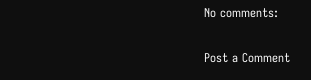No comments:

Post a Comment